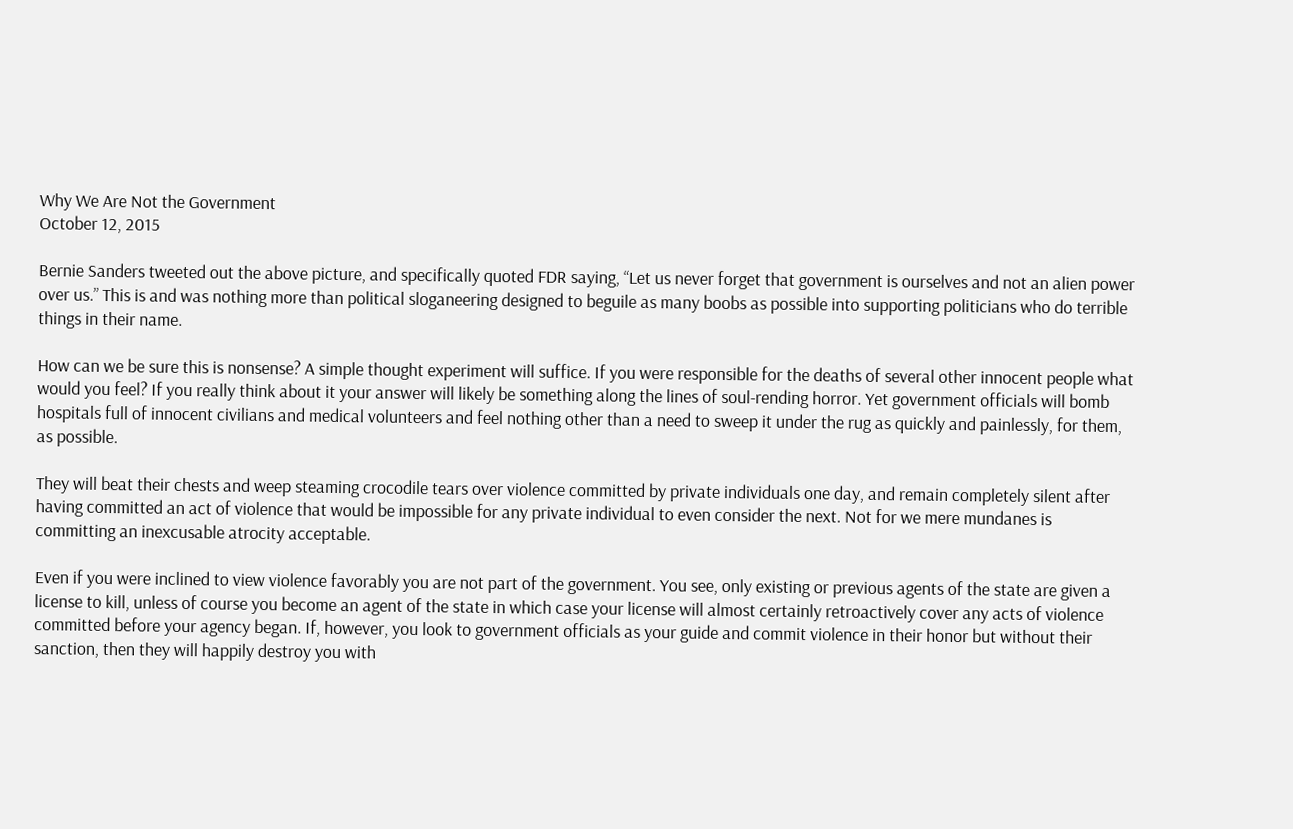Why We Are Not the Government
October 12, 2015

Bernie Sanders tweeted out the above picture, and specifically quoted FDR saying, “Let us never forget that government is ourselves and not an alien power over us.” This is and was nothing more than political sloganeering designed to beguile as many boobs as possible into supporting politicians who do terrible things in their name.

How can we be sure this is nonsense? A simple thought experiment will suffice. If you were responsible for the deaths of several other innocent people what would you feel? If you really think about it your answer will likely be something along the lines of soul-rending horror. Yet government officials will bomb hospitals full of innocent civilians and medical volunteers and feel nothing other than a need to sweep it under the rug as quickly and painlessly, for them, as possible.

They will beat their chests and weep steaming crocodile tears over violence committed by private individuals one day, and remain completely silent after having committed an act of violence that would be impossible for any private individual to even consider the next. Not for we mere mundanes is committing an inexcusable atrocity acceptable.

Even if you were inclined to view violence favorably you are not part of the government. You see, only existing or previous agents of the state are given a license to kill, unless of course you become an agent of the state in which case your license will almost certainly retroactively cover any acts of violence committed before your agency began. If, however, you look to government officials as your guide and commit violence in their honor but without their sanction, then they will happily destroy you with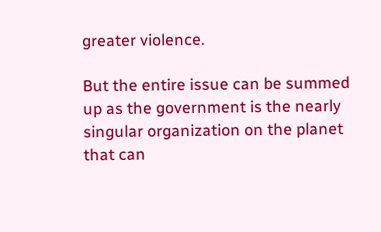greater violence.

But the entire issue can be summed up as the government is the nearly singular organization on the planet that can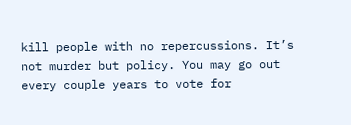kill people with no repercussions. It’s not murder but policy. You may go out every couple years to vote for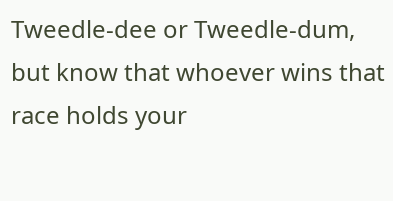Tweedle-dee or Tweedle-dum, but know that whoever wins that race holds your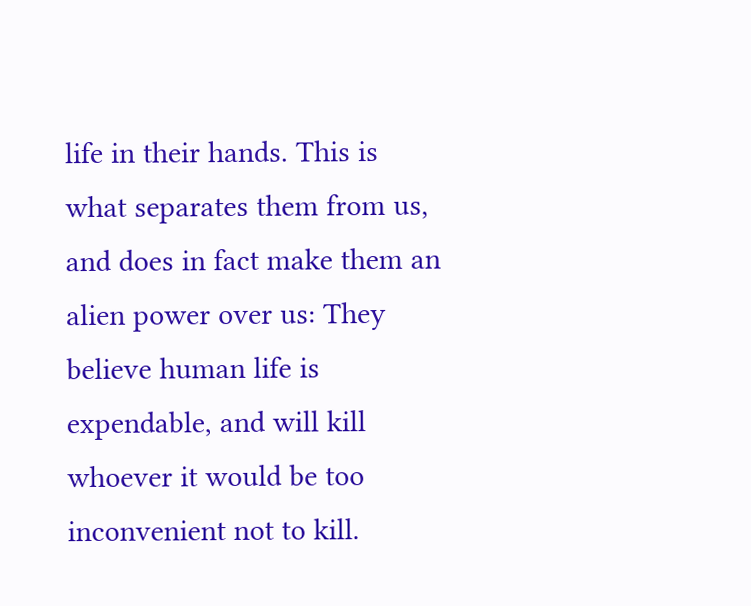life in their hands. This is what separates them from us, and does in fact make them an alien power over us: They believe human life is expendable, and will kill whoever it would be too inconvenient not to kill.